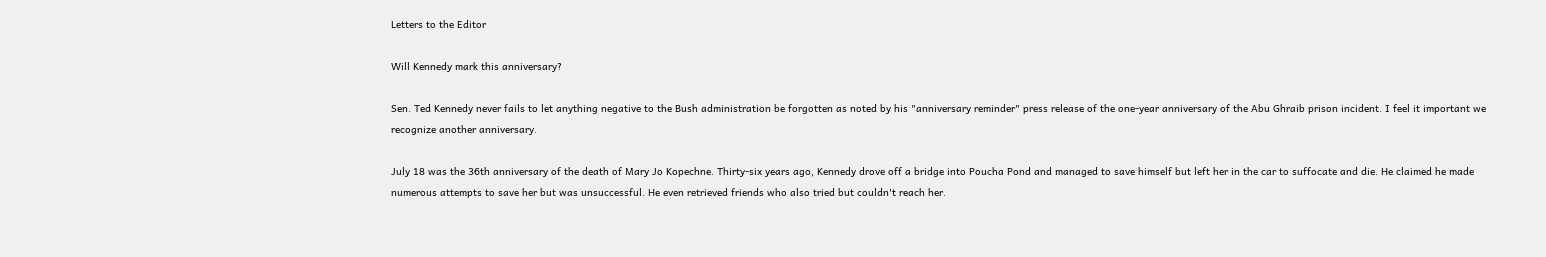Letters to the Editor

Will Kennedy mark this anniversary?

Sen. Ted Kennedy never fails to let anything negative to the Bush administration be forgotten as noted by his "anniversary reminder" press release of the one-year anniversary of the Abu Ghraib prison incident. I feel it important we recognize another anniversary.

July 18 was the 36th anniversary of the death of Mary Jo Kopechne. Thirty-six years ago, Kennedy drove off a bridge into Poucha Pond and managed to save himself but left her in the car to suffocate and die. He claimed he made numerous attempts to save her but was unsuccessful. He even retrieved friends who also tried but couldn't reach her.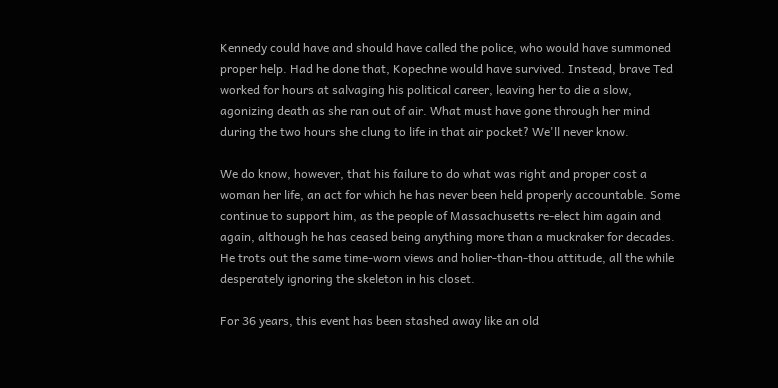Kennedy could have and should have called the police, who would have summoned proper help. Had he done that, Kopechne would have survived. Instead, brave Ted worked for hours at salvaging his political career, leaving her to die a slow, agonizing death as she ran out of air. What must have gone through her mind during the two hours she clung to life in that air pocket? We'll never know.

We do know, however, that his failure to do what was right and proper cost a woman her life, an act for which he has never been held properly accountable. Some continue to support him, as the people of Massachusetts re-elect him again and again, although he has ceased being anything more than a muckraker for decades. He trots out the same time-worn views and holier-than-thou attitude, all the while desperately ignoring the skeleton in his closet.

For 36 years, this event has been stashed away like an old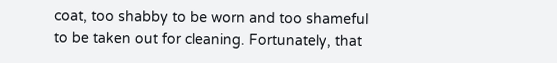coat, too shabby to be worn and too shameful to be taken out for cleaning. Fortunately, that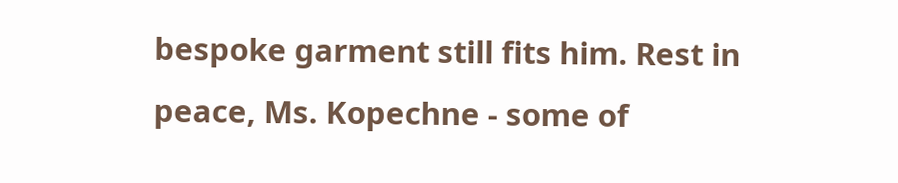bespoke garment still fits him. Rest in peace, Ms. Kopechne - some of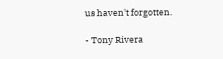us haven't forgotten.

- Tony Rivera